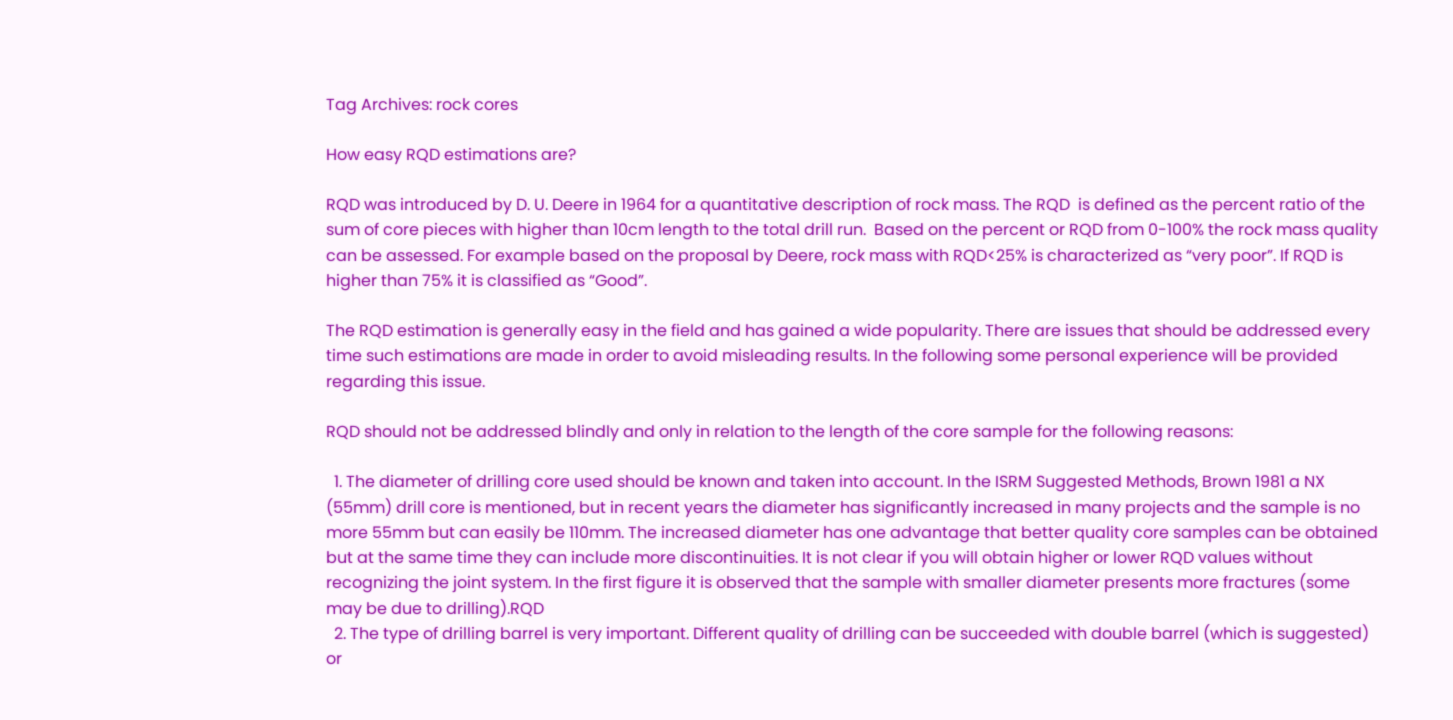Tag Archives: rock cores

How easy RQD estimations are?

RQD was introduced by D. U. Deere in 1964 for a quantitative description of rock mass. The RQD  is defined as the percent ratio of the sum of core pieces with higher than 10cm length to the total drill run.  Based on the percent or RQD from 0-100% the rock mass quality can be assessed. For example based on the proposal by Deere, rock mass with RQD<25% is characterized as “very poor”. If RQD is higher than 75% it is classified as “Good”.

The RQD estimation is generally easy in the field and has gained a wide popularity. There are issues that should be addressed every time such estimations are made in order to avoid misleading results. In the following some personal experience will be provided regarding this issue.

RQD should not be addressed blindly and only in relation to the length of the core sample for the following reasons:

  1. The diameter of drilling core used should be known and taken into account. In the ISRM Suggested Methods, Brown 1981 a NX (55mm) drill core is mentioned, but in recent years the diameter has significantly increased in many projects and the sample is no more 55mm but can easily be 110mm. The increased diameter has one advantage that better quality core samples can be obtained but at the same time they can include more discontinuities. It is not clear if you will obtain higher or lower RQD values without recognizing the joint system. In the first figure it is observed that the sample with smaller diameter presents more fractures (some may be due to drilling).RQD
  2. The type of drilling barrel is very important. Different quality of drilling can be succeeded with double barrel (which is suggested) or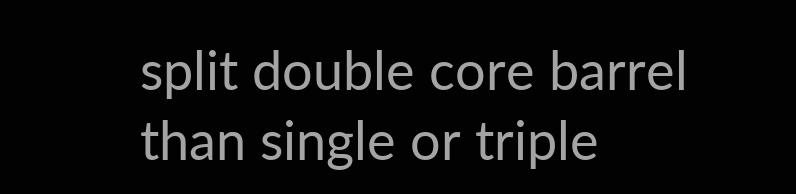split double core barrel than single or triple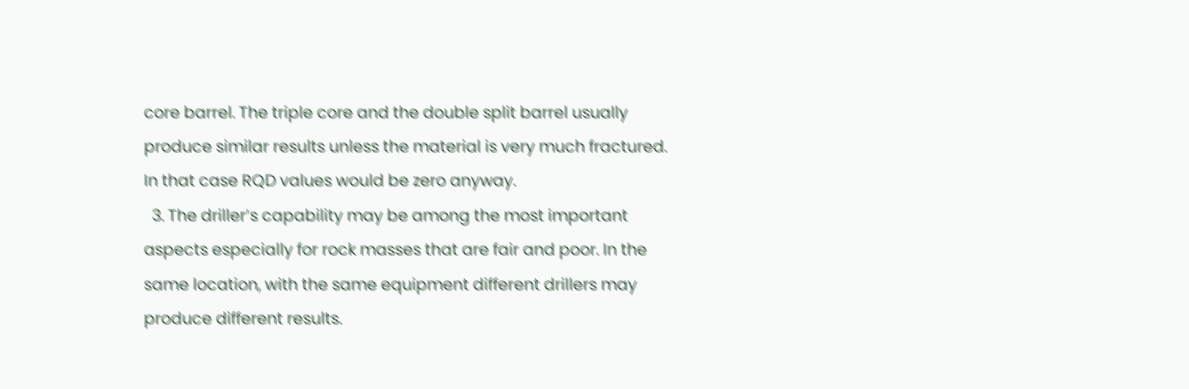core barrel. The triple core and the double split barrel usually produce similar results unless the material is very much fractured. In that case RQD values would be zero anyway.
  3. The driller’s capability may be among the most important aspects especially for rock masses that are fair and poor. In the same location, with the same equipment different drillers may produce different results.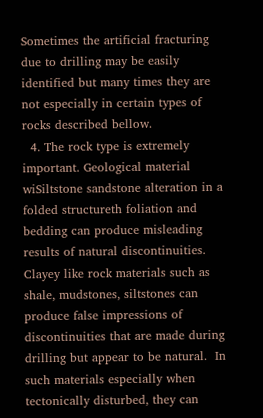Sometimes the artificial fracturing due to drilling may be easily identified but many times they are not especially in certain types of rocks described bellow.
  4. The rock type is extremely important. Geological material wiSiltstone sandstone alteration in a folded structureth foliation and bedding can produce misleading results of natural discontinuities. Clayey like rock materials such as shale, mudstones, siltstones can produce false impressions of discontinuities that are made during drilling but appear to be natural.  In such materials especially when tectonically disturbed, they can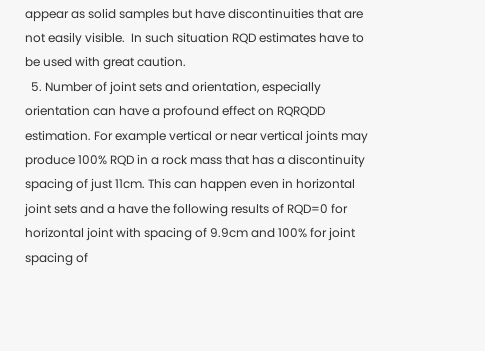appear as solid samples but have discontinuities that are not easily visible.  In such situation RQD estimates have to be used with great caution.
  5. Number of joint sets and orientation, especially orientation can have a profound effect on RQRQDD estimation. For example vertical or near vertical joints may produce 100% RQD in a rock mass that has a discontinuity spacing of just 11cm. This can happen even in horizontal joint sets and a have the following results of RQD=0 for horizontal joint with spacing of 9.9cm and 100% for joint spacing of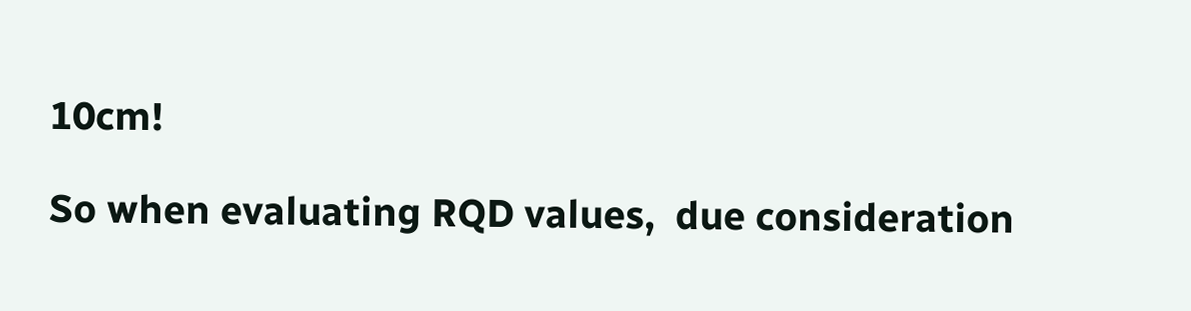10cm!

So when evaluating RQD values,  due consideration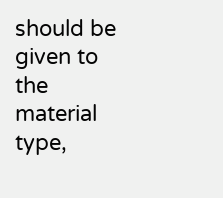should be given to the material type,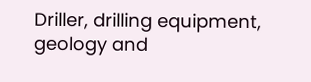Driller, drilling equipment, geology and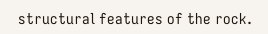structural features of the rock.